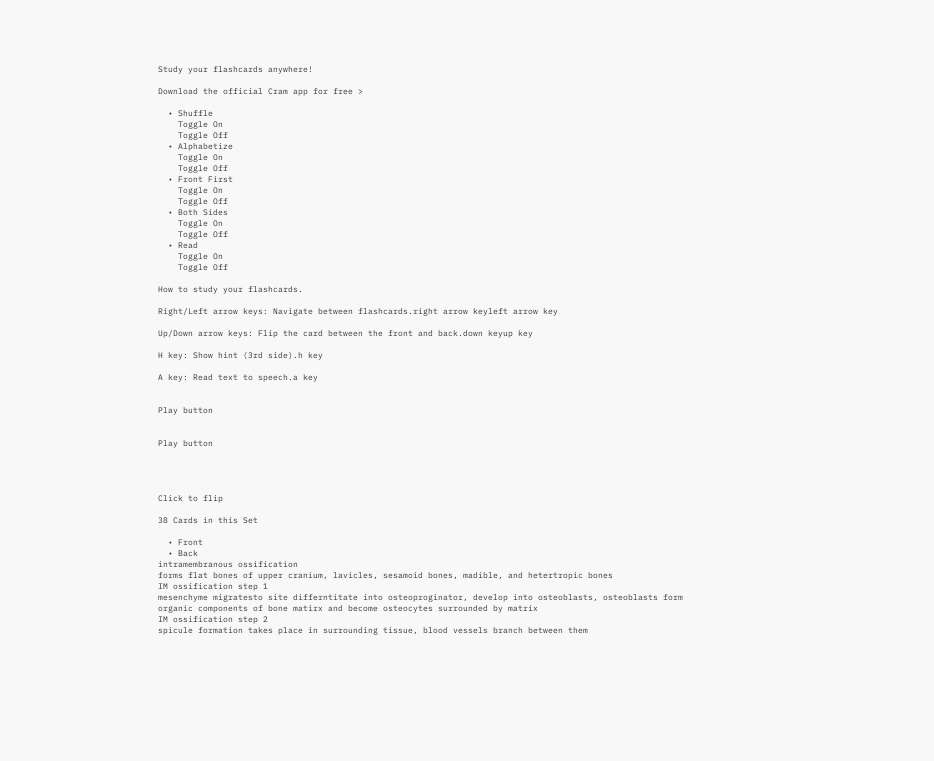Study your flashcards anywhere!

Download the official Cram app for free >

  • Shuffle
    Toggle On
    Toggle Off
  • Alphabetize
    Toggle On
    Toggle Off
  • Front First
    Toggle On
    Toggle Off
  • Both Sides
    Toggle On
    Toggle Off
  • Read
    Toggle On
    Toggle Off

How to study your flashcards.

Right/Left arrow keys: Navigate between flashcards.right arrow keyleft arrow key

Up/Down arrow keys: Flip the card between the front and back.down keyup key

H key: Show hint (3rd side).h key

A key: Read text to speech.a key


Play button


Play button




Click to flip

38 Cards in this Set

  • Front
  • Back
intramembranous ossification
forms flat bones of upper cranium, lavicles, sesamoid bones, madible, and hetertropic bones
IM ossification step 1
mesenchyme migratesto site differntitate into osteoproginator, develop into osteoblasts, osteoblasts form organic components of bone matirx and become osteocytes surrounded by matrix
IM ossification step 2
spicule formation takes place in surrounding tissue, blood vessels branch between them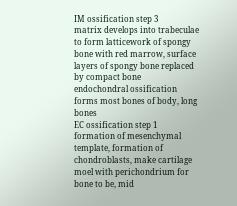IM ossification step 3
matrix develops into trabeculae to form latticework of spongy bone with red marrow, surface layers of spongy bone replaced by compact bone
endochondral ossification
forms most bones of body, long bones
EC ossification step 1
formation of mesenchymal template, formation of chondroblasts, make cartilage moel with perichondrium for bone to be, mid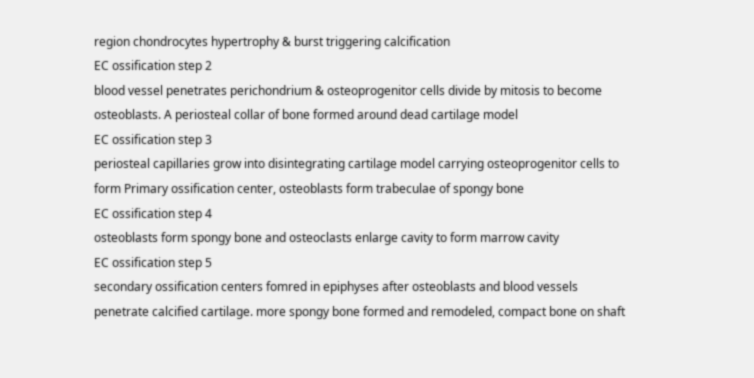region chondrocytes hypertrophy & burst triggering calcification
EC ossification step 2
blood vessel penetrates perichondrium & osteoprogenitor cells divide by mitosis to become osteoblasts. A periosteal collar of bone formed around dead cartilage model
EC ossification step 3
periosteal capillaries grow into disintegrating cartilage model carrying osteoprogenitor cells to form Primary ossification center, osteoblasts form trabeculae of spongy bone
EC ossification step 4
osteoblasts form spongy bone and osteoclasts enlarge cavity to form marrow cavity
EC ossification step 5
secondary ossification centers fomred in epiphyses after osteoblasts and blood vessels penetrate calcified cartilage. more spongy bone formed and remodeled, compact bone on shaft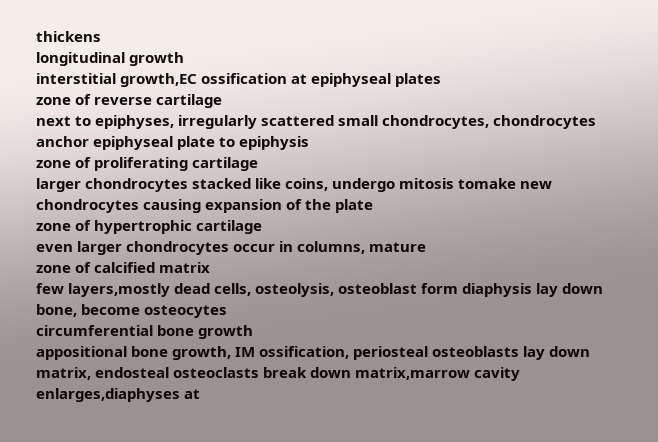thickens
longitudinal growth
interstitial growth,EC ossification at epiphyseal plates
zone of reverse cartilage
next to epiphyses, irregularly scattered small chondrocytes, chondrocytes anchor epiphyseal plate to epiphysis
zone of proliferating cartilage
larger chondrocytes stacked like coins, undergo mitosis tomake new chondrocytes causing expansion of the plate
zone of hypertrophic cartilage
even larger chondrocytes occur in columns, mature
zone of calcified matrix
few layers,mostly dead cells, osteolysis, osteoblast form diaphysis lay down bone, become osteocytes
circumferential bone growth
appositional bone growth, IM ossification, periosteal osteoblasts lay down matrix, endosteal osteoclasts break down matrix,marrow cavity enlarges,diaphyses at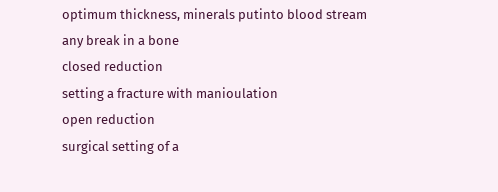optimum thickness, minerals putinto blood stream
any break in a bone
closed reduction
setting a fracture with manioulation
open reduction
surgical setting of a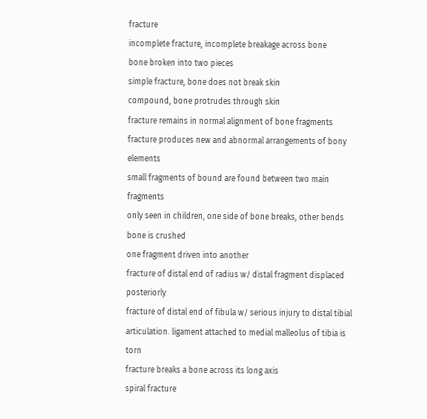fracture
incomplete fracture, incomplete breakage across bone
bone broken into two pieces
simple fracture, bone does not break skin
compound, bone protrudes through skin
fracture remains in normal alignment of bone fragments
fracture produces new and abnormal arrangements of bony elements
small fragments of bound are found between two main fragments
only seen in children, one side of bone breaks, other bends
bone is crushed
one fragment driven into another
fracture of distal end of radius w/ distal fragment displaced posteriorly
fracture of distal end of fibula w/ serious injury to distal tibial articulation. ligament attached to medial malleolus of tibia is torn
fracture breaks a bone across its long axis
spiral fracture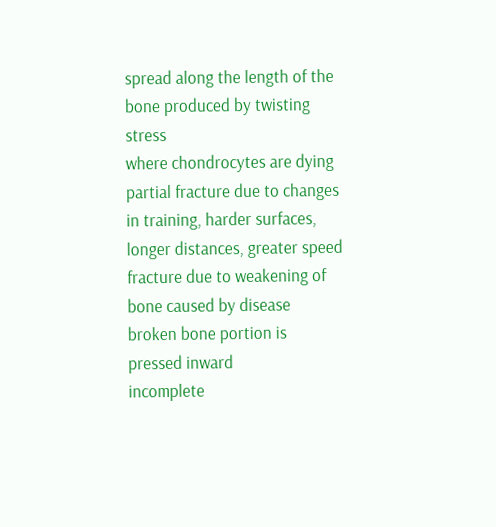spread along the length of the bone produced by twisting stress
where chondrocytes are dying
partial fracture due to changes in training, harder surfaces, longer distances, greater speed
fracture due to weakening of bone caused by disease
broken bone portion is pressed inward
incomplete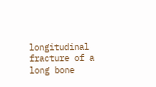longitudinal fracture of a long bone